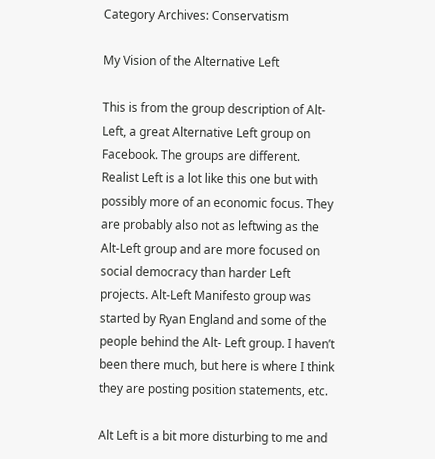Category Archives: Conservatism

My Vision of the Alternative Left

This is from the group description of Alt-Left, a great Alternative Left group on Facebook. The groups are different. Realist Left is a lot like this one but with possibly more of an economic focus. They are probably also not as leftwing as the Alt-Left group and are more focused on social democracy than harder Left projects. Alt-Left Manifesto group was started by Ryan England and some of the people behind the Alt- Left group. I haven’t been there much, but here is where I think they are posting position statements, etc.

Alt Left is a bit more disturbing to me and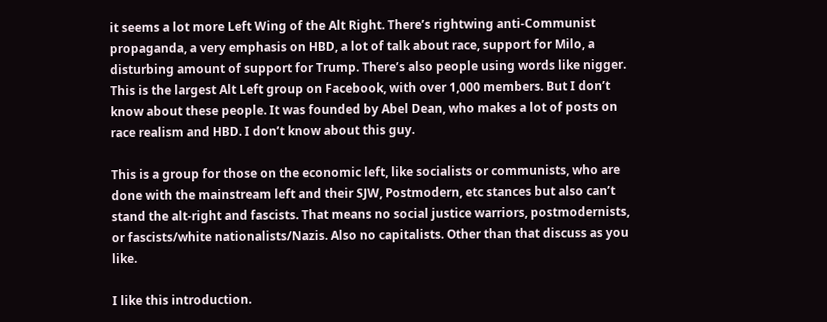it seems a lot more Left Wing of the Alt Right. There’s rightwing anti-Communist propaganda, a very emphasis on HBD, a lot of talk about race, support for Milo, a disturbing amount of support for Trump. There’s also people using words like nigger. This is the largest Alt Left group on Facebook, with over 1,000 members. But I don’t know about these people. It was founded by Abel Dean, who makes a lot of posts on race realism and HBD. I don’t know about this guy.

This is a group for those on the economic left, like socialists or communists, who are done with the mainstream left and their SJW, Postmodern, etc stances but also can’t stand the alt-right and fascists. That means no social justice warriors, postmodernists, or fascists/white nationalists/Nazis. Also no capitalists. Other than that discuss as you like.

I like this introduction.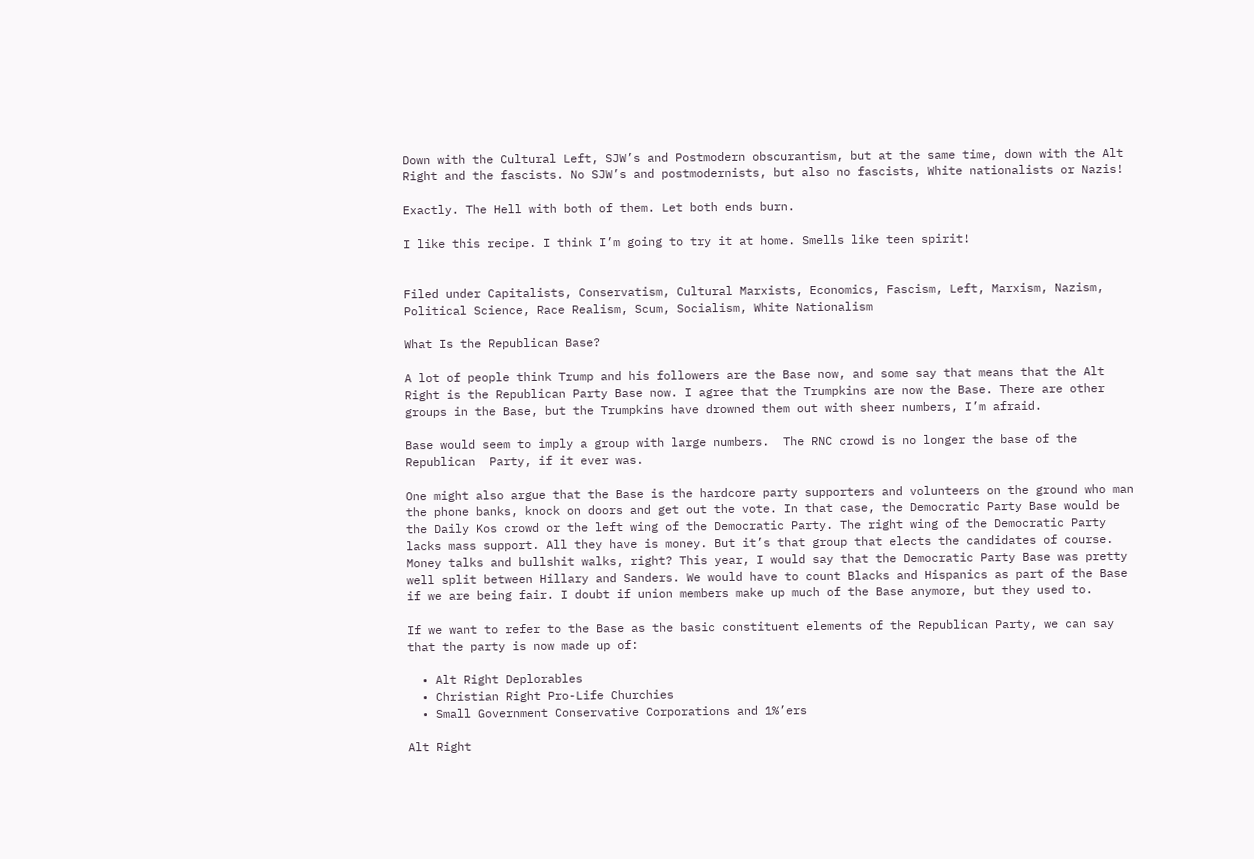Down with the Cultural Left, SJW’s and Postmodern obscurantism, but at the same time, down with the Alt Right and the fascists. No SJW’s and postmodernists, but also no fascists, White nationalists or Nazis!

Exactly. The Hell with both of them. Let both ends burn.

I like this recipe. I think I’m going to try it at home. Smells like teen spirit!


Filed under Capitalists, Conservatism, Cultural Marxists, Economics, Fascism, Left, Marxism, Nazism, Political Science, Race Realism, Scum, Socialism, White Nationalism

What Is the Republican Base?

A lot of people think Trump and his followers are the Base now, and some say that means that the Alt Right is the Republican Party Base now. I agree that the Trumpkins are now the Base. There are other groups in the Base, but the Trumpkins have drowned them out with sheer numbers, I’m afraid.

Base would seem to imply a group with large numbers.  The RNC crowd is no longer the base of the Republican  Party, if it ever was.

One might also argue that the Base is the hardcore party supporters and volunteers on the ground who man the phone banks, knock on doors and get out the vote. In that case, the Democratic Party Base would be the Daily Kos crowd or the left wing of the Democratic Party. The right wing of the Democratic Party lacks mass support. All they have is money. But it’s that group that elects the candidates of course. Money talks and bullshit walks, right? This year, I would say that the Democratic Party Base was pretty well split between Hillary and Sanders. We would have to count Blacks and Hispanics as part of the Base if we are being fair. I doubt if union members make up much of the Base anymore, but they used to.

If we want to refer to the Base as the basic constituent elements of the Republican Party, we can say that the party is now made up of:

  • Alt Right Deplorables
  • Christian Right Pro-Life Churchies
  • Small Government Conservative Corporations and 1%’ers

Alt Right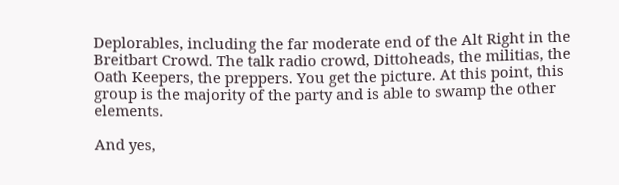Deplorables, including the far moderate end of the Alt Right in the Breitbart Crowd. The talk radio crowd, Dittoheads, the militias, the Oath Keepers, the preppers. You get the picture. At this point, this group is the majority of the party and is able to swamp the other elements.

And yes,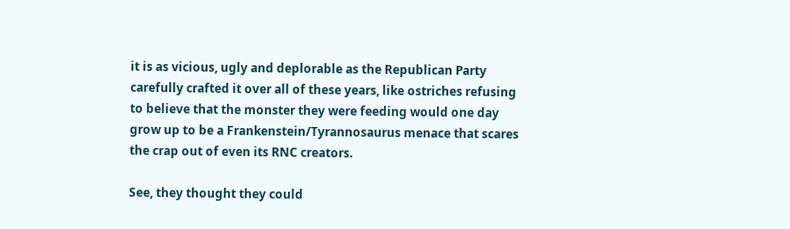it is as vicious, ugly and deplorable as the Republican Party carefully crafted it over all of these years, like ostriches refusing to believe that the monster they were feeding would one day grow up to be a Frankenstein/Tyrannosaurus menace that scares the crap out of even its RNC creators.

See, they thought they could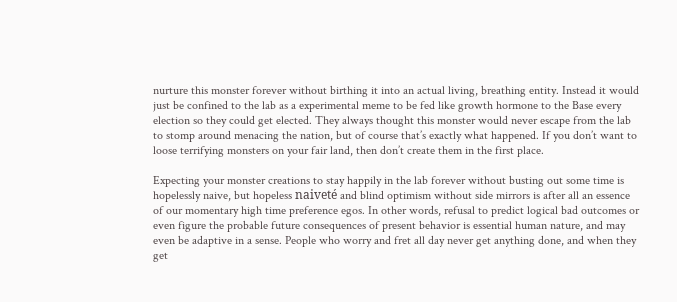nurture this monster forever without birthing it into an actual living, breathing entity. Instead it would just be confined to the lab as a experimental meme to be fed like growth hormone to the Base every election so they could get elected. They always thought this monster would never escape from the lab to stomp around menacing the nation, but of course that’s exactly what happened. If you don’t want to loose terrifying monsters on your fair land, then don’t create them in the first place.

Expecting your monster creations to stay happily in the lab forever without busting out some time is hopelessly naive, but hopeless naiveté and blind optimism without side mirrors is after all an essence of our momentary high time preference egos. In other words, refusal to predict logical bad outcomes or even figure the probable future consequences of present behavior is essential human nature, and may even be adaptive in a sense. People who worry and fret all day never get anything done, and when they get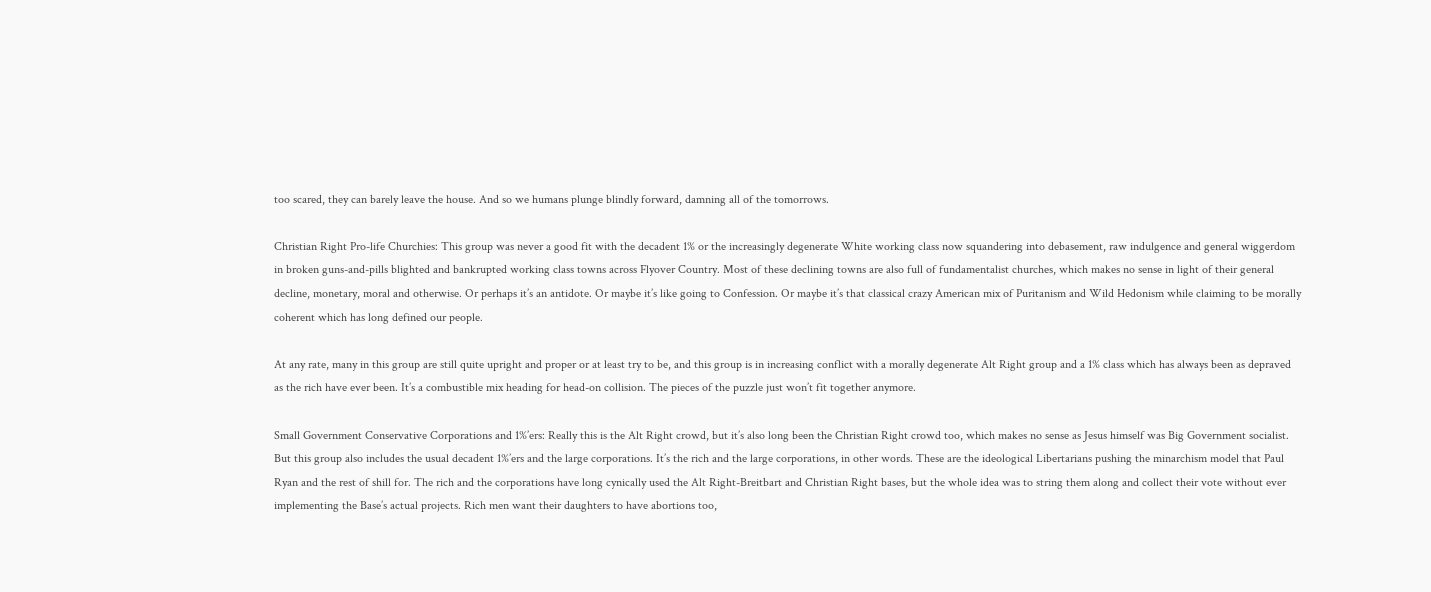too scared, they can barely leave the house. And so we humans plunge blindly forward, damning all of the tomorrows.

Christian Right Pro-life Churchies: This group was never a good fit with the decadent 1% or the increasingly degenerate White working class now squandering into debasement, raw indulgence and general wiggerdom in broken guns-and-pills blighted and bankrupted working class towns across Flyover Country. Most of these declining towns are also full of fundamentalist churches, which makes no sense in light of their general decline, monetary, moral and otherwise. Or perhaps it’s an antidote. Or maybe it’s like going to Confession. Or maybe it’s that classical crazy American mix of Puritanism and Wild Hedonism while claiming to be morally coherent which has long defined our people.

At any rate, many in this group are still quite upright and proper or at least try to be, and this group is in increasing conflict with a morally degenerate Alt Right group and a 1% class which has always been as depraved as the rich have ever been. It’s a combustible mix heading for head-on collision. The pieces of the puzzle just won’t fit together anymore.

Small Government Conservative Corporations and 1%’ers: Really this is the Alt Right crowd, but it’s also long been the Christian Right crowd too, which makes no sense as Jesus himself was Big Government socialist. But this group also includes the usual decadent 1%’ers and the large corporations. It’s the rich and the large corporations, in other words. These are the ideological Libertarians pushing the minarchism model that Paul Ryan and the rest of shill for. The rich and the corporations have long cynically used the Alt Right-Breitbart and Christian Right bases, but the whole idea was to string them along and collect their vote without ever implementing the Base’s actual projects. Rich men want their daughters to have abortions too,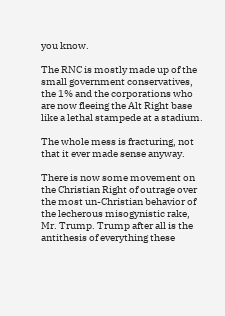you know.

The RNC is mostly made up of the small government conservatives, the 1% and the corporations who are now fleeing the Alt Right base like a lethal stampede at a stadium.

The whole mess is fracturing, not that it ever made sense anyway.

There is now some movement on the Christian Right of outrage over the most un-Christian behavior of the lecherous misogynistic rake, Mr. Trump. Trump after all is the antithesis of everything these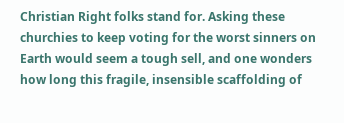Christian Right folks stand for. Asking these churchies to keep voting for the worst sinners on Earth would seem a tough sell, and one wonders how long this fragile, insensible scaffolding of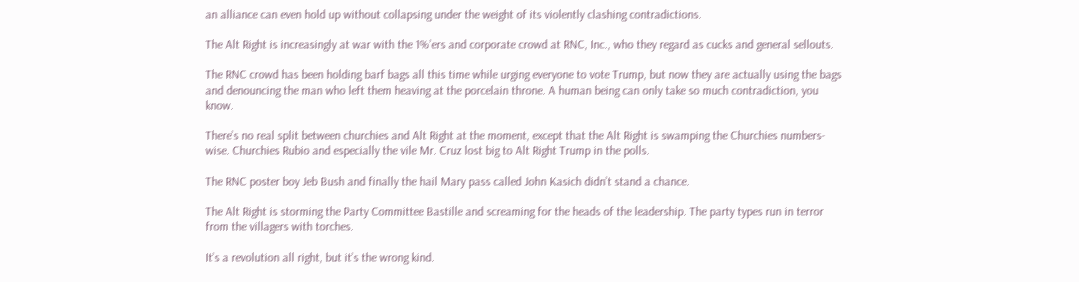an alliance can even hold up without collapsing under the weight of its violently clashing contradictions.

The Alt Right is increasingly at war with the 1%’ers and corporate crowd at RNC, Inc., who they regard as cucks and general sellouts.

The RNC crowd has been holding barf bags all this time while urging everyone to vote Trump, but now they are actually using the bags and denouncing the man who left them heaving at the porcelain throne. A human being can only take so much contradiction, you know.

There’s no real split between churchies and Alt Right at the moment, except that the Alt Right is swamping the Churchies numbers-wise. Churchies Rubio and especially the vile Mr. Cruz lost big to Alt Right Trump in the polls.

The RNC poster boy Jeb Bush and finally the hail Mary pass called John Kasich didn’t stand a chance.

The Alt Right is storming the Party Committee Bastille and screaming for the heads of the leadership. The party types run in terror from the villagers with torches.

It’s a revolution all right, but it’s the wrong kind.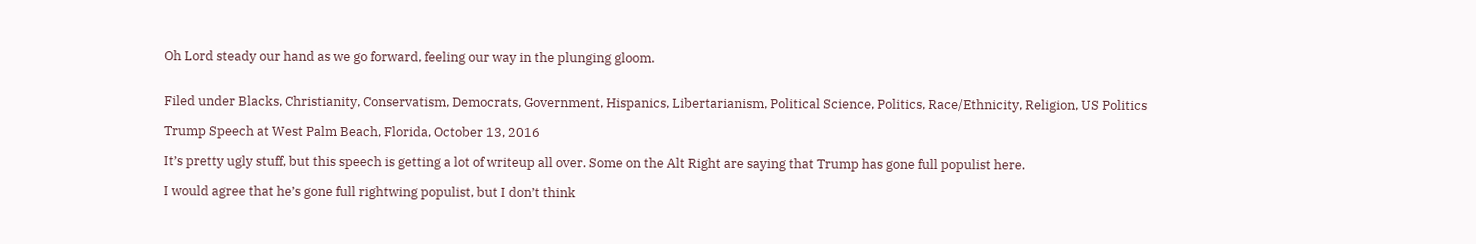Oh Lord steady our hand as we go forward, feeling our way in the plunging gloom.


Filed under Blacks, Christianity, Conservatism, Democrats, Government, Hispanics, Libertarianism, Political Science, Politics, Race/Ethnicity, Religion, US Politics

Trump Speech at West Palm Beach, Florida, October 13, 2016

It’s pretty ugly stuff, but this speech is getting a lot of writeup all over. Some on the Alt Right are saying that Trump has gone full populist here.

I would agree that he’s gone full rightwing populist, but I don’t think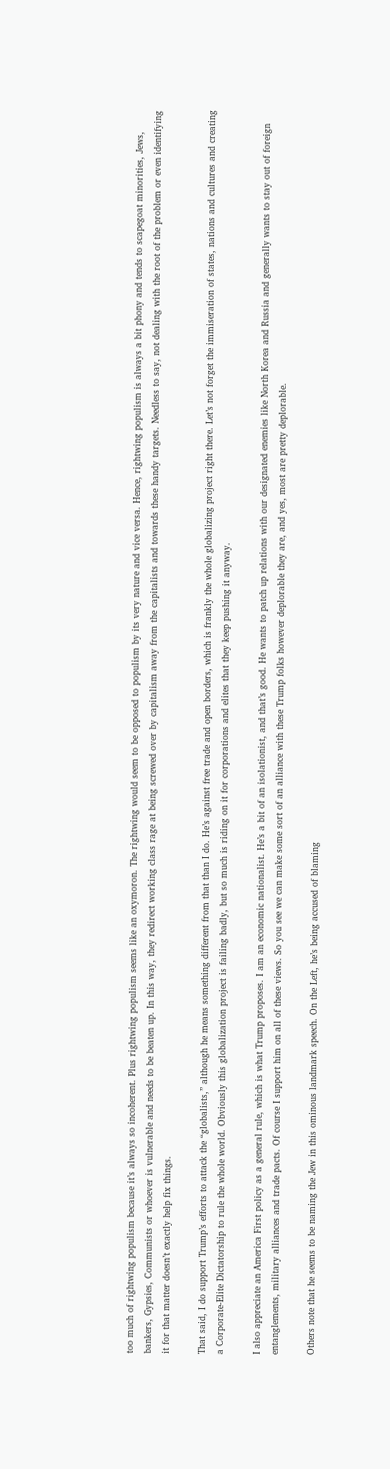too much of rightwing populism because it’s always so incoherent. Plus rightwing populism seems like an oxymoron. The rightwing would seem to be opposed to populism by its very nature and vice versa. Hence, rightwing populism is always a bit phony and tends to scapegoat minorities, Jews, bankers, Gypsies, Communists or whoever is vulnerable and needs to be beaten up. In this way, they redirect working class rage at being screwed over by capitalism away from the capitalists and towards these handy targets. Needless to say, not dealing with the root of the problem or even identifying it for that matter doesn’t exactly help fix things.

That said, I do support Trump’s efforts to attack the “globalists,” although he means something different from that than I do. He’s against free trade and open borders, which is frankly the whole globalizing project right there. Let’s not forget the immiseration of states, nations and cultures and creating a Corporate-Elite Dictatorship to rule the whole world. Obviously this globalization project is failing badly, but so much is riding on it for corporations and elites that they keep pushing it anyway.

I also appreciate an America First policy as a general rule, which is what Trump proposes. I am an economic nationalist. He’s a bit of an isolationist, and that’s good. He wants to patch up relations with our designated enemies like North Korea and Russia and generally wants to stay out of foreign entanglements, military alliances and trade pacts. Of course I support him on all of these views. So you see we can make some sort of an alliance with these Trump folks however deplorable they are, and yes, most are pretty deplorable.

Others note that he seems to be naming the Jew in this ominous landmark speech. On the Left, he’s being accused of blaming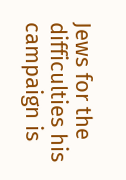Jews for the difficulties his campaign is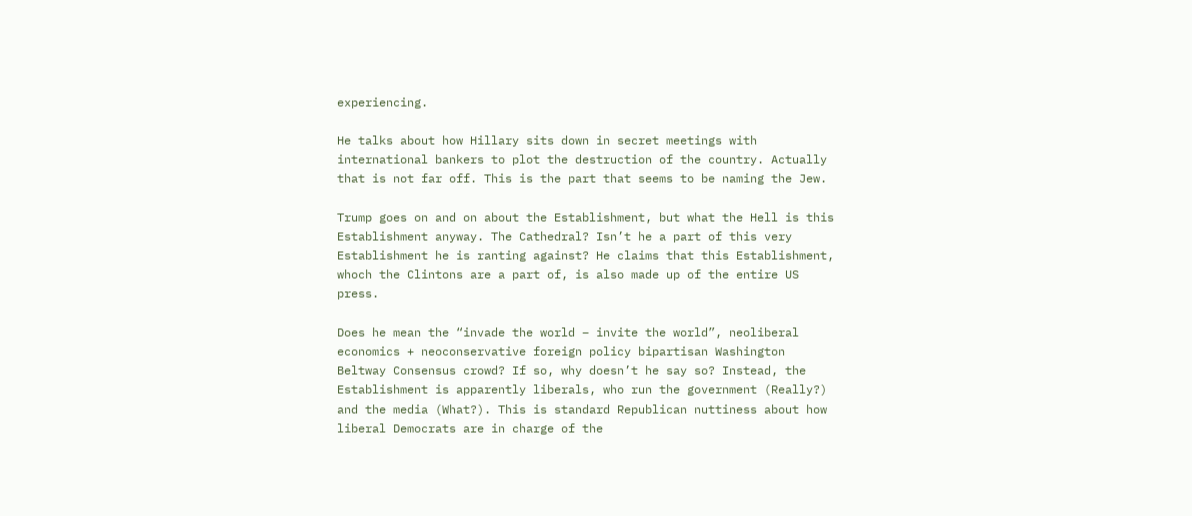experiencing.

He talks about how Hillary sits down in secret meetings with international bankers to plot the destruction of the country. Actually that is not far off. This is the part that seems to be naming the Jew.

Trump goes on and on about the Establishment, but what the Hell is this Establishment anyway. The Cathedral? Isn’t he a part of this very Establishment he is ranting against? He claims that this Establishment, whoch the Clintons are a part of, is also made up of the entire US press.

Does he mean the “invade the world – invite the world”, neoliberal economics + neoconservative foreign policy bipartisan Washington Beltway Consensus crowd? If so, why doesn’t he say so? Instead, the Establishment is apparently liberals, who run the government (Really?) and the media (What?). This is standard Republican nuttiness about how liberal Democrats are in charge of the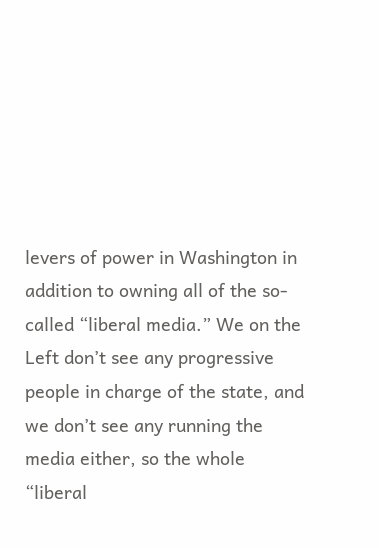levers of power in Washington in addition to owning all of the so-called “liberal media.” We on the Left don’t see any progressive people in charge of the state, and we don’t see any running the media either, so the whole “liberal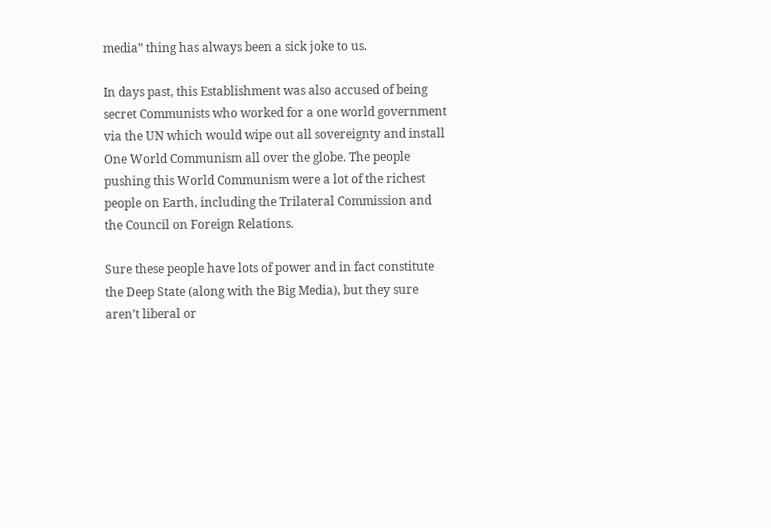media” thing has always been a sick joke to us.

In days past, this Establishment was also accused of being secret Communists who worked for a one world government via the UN which would wipe out all sovereignty and install One World Communism all over the globe. The people pushing this World Communism were a lot of the richest people on Earth, including the Trilateral Commission and the Council on Foreign Relations.

Sure these people have lots of power and in fact constitute the Deep State (along with the Big Media), but they sure aren’t liberal or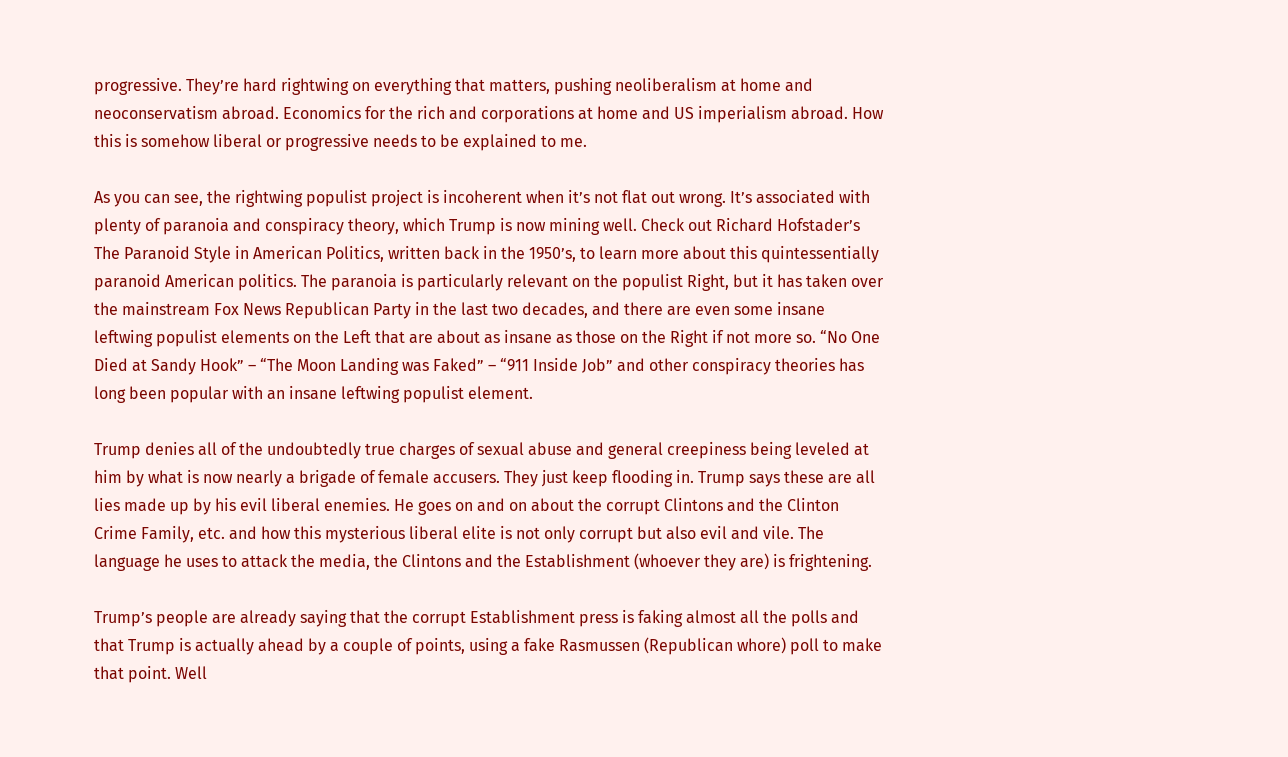progressive. They’re hard rightwing on everything that matters, pushing neoliberalism at home and neoconservatism abroad. Economics for the rich and corporations at home and US imperialism abroad. How this is somehow liberal or progressive needs to be explained to me.

As you can see, the rightwing populist project is incoherent when it’s not flat out wrong. It’s associated with plenty of paranoia and conspiracy theory, which Trump is now mining well. Check out Richard Hofstader’s The Paranoid Style in American Politics, written back in the 1950’s, to learn more about this quintessentially paranoid American politics. The paranoia is particularly relevant on the populist Right, but it has taken over the mainstream Fox News Republican Party in the last two decades, and there are even some insane leftwing populist elements on the Left that are about as insane as those on the Right if not more so. “No One Died at Sandy Hook” – “The Moon Landing was Faked” – “911 Inside Job” and other conspiracy theories has long been popular with an insane leftwing populist element.

Trump denies all of the undoubtedly true charges of sexual abuse and general creepiness being leveled at him by what is now nearly a brigade of female accusers. They just keep flooding in. Trump says these are all lies made up by his evil liberal enemies. He goes on and on about the corrupt Clintons and the Clinton Crime Family, etc. and how this mysterious liberal elite is not only corrupt but also evil and vile. The language he uses to attack the media, the Clintons and the Establishment (whoever they are) is frightening.

Trump’s people are already saying that the corrupt Establishment press is faking almost all the polls and that Trump is actually ahead by a couple of points, using a fake Rasmussen (Republican whore) poll to make that point. Well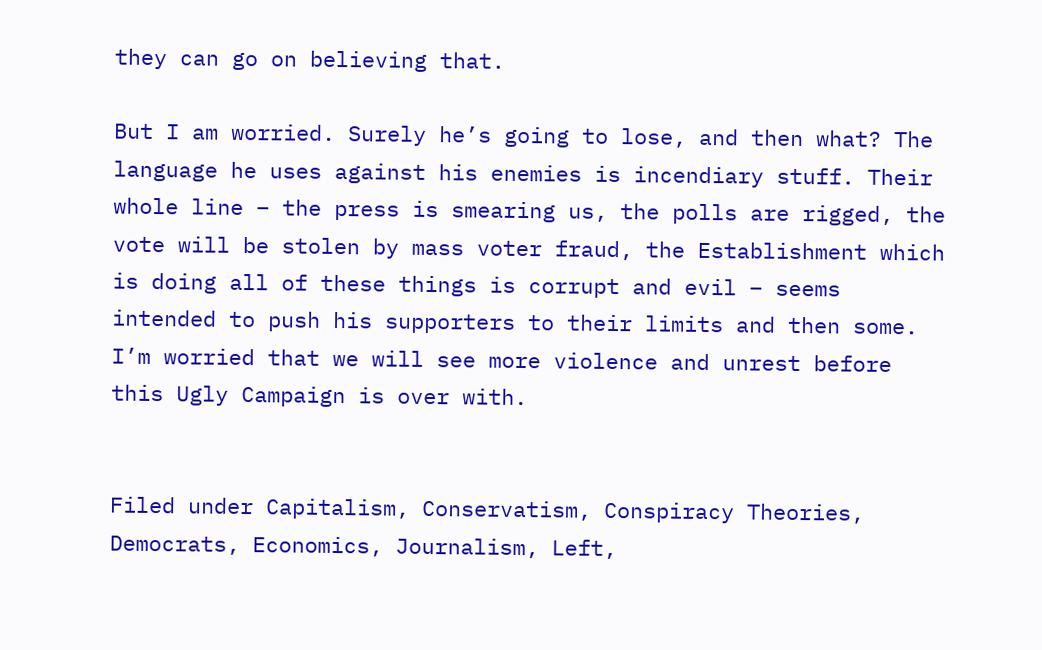they can go on believing that.

But I am worried. Surely he’s going to lose, and then what? The language he uses against his enemies is incendiary stuff. Their whole line – the press is smearing us, the polls are rigged, the vote will be stolen by mass voter fraud, the Establishment which is doing all of these things is corrupt and evil – seems intended to push his supporters to their limits and then some. I’m worried that we will see more violence and unrest before this Ugly Campaign is over with.


Filed under Capitalism, Conservatism, Conspiracy Theories, Democrats, Economics, Journalism, Left,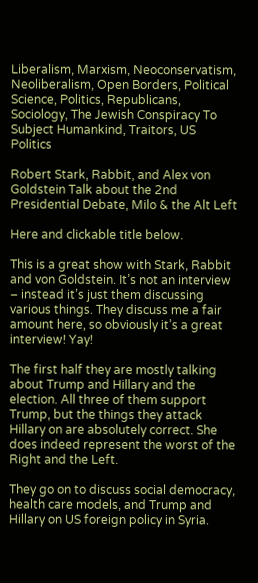Liberalism, Marxism, Neoconservatism, Neoliberalism, Open Borders, Political Science, Politics, Republicans, Sociology, The Jewish Conspiracy To Subject Humankind, Traitors, US Politics

Robert Stark, Rabbit, and Alex von Goldstein Talk about the 2nd Presidential Debate, Milo & the Alt Left

Here and clickable title below.

This is a great show with Stark, Rabbit and von Goldstein. It’s not an interview – instead it’s just them discussing various things. They discuss me a fair amount here, so obviously it’s a great interview! Yay!

The first half they are mostly talking about Trump and Hillary and the election. All three of them support Trump, but the things they attack Hillary on are absolutely correct. She does indeed represent the worst of the Right and the Left.

They go on to discuss social democracy, health care models, and Trump and Hillary on US foreign policy in Syria.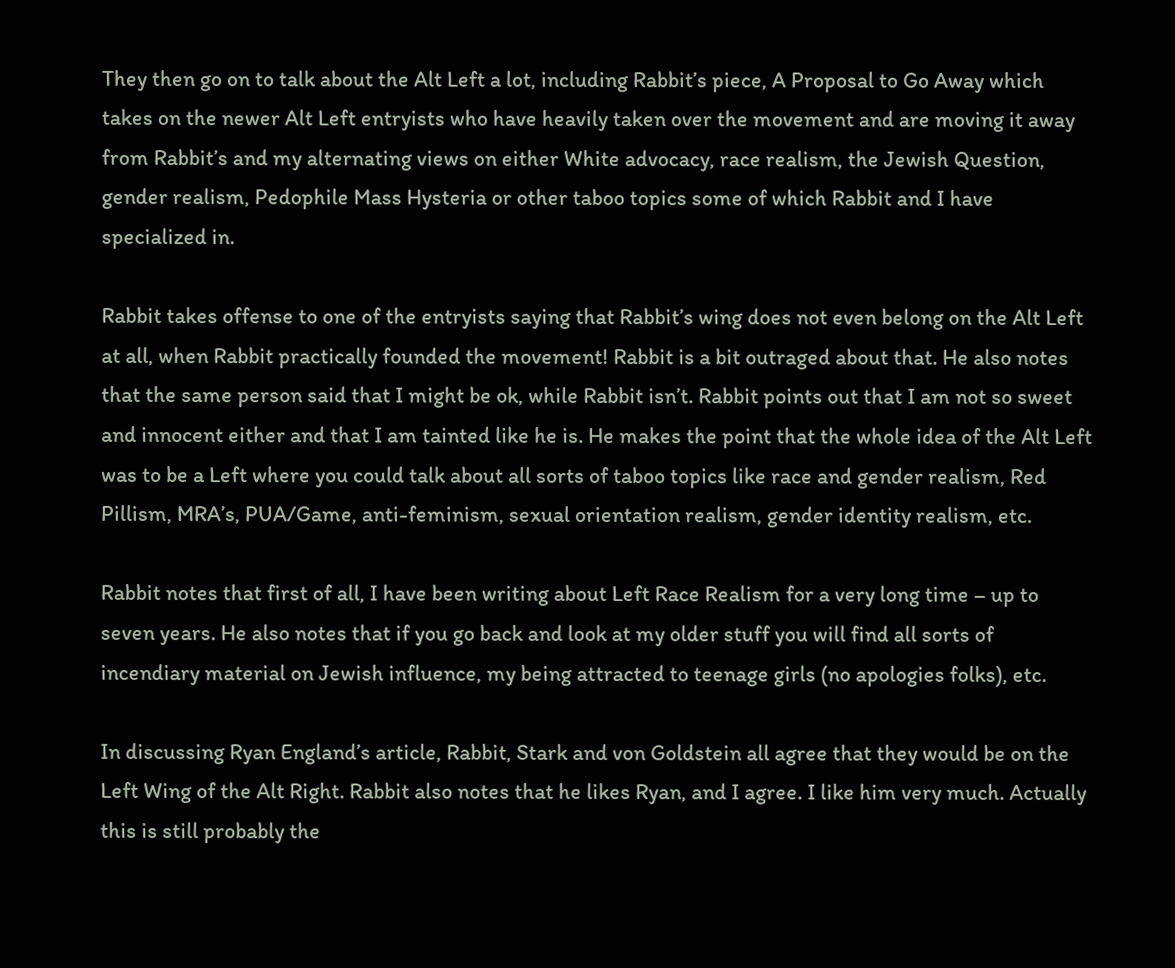They then go on to talk about the Alt Left a lot, including Rabbit’s piece, A Proposal to Go Away which takes on the newer Alt Left entryists who have heavily taken over the movement and are moving it away from Rabbit’s and my alternating views on either White advocacy, race realism, the Jewish Question, gender realism, Pedophile Mass Hysteria or other taboo topics some of which Rabbit and I have specialized in.

Rabbit takes offense to one of the entryists saying that Rabbit’s wing does not even belong on the Alt Left at all, when Rabbit practically founded the movement! Rabbit is a bit outraged about that. He also notes that the same person said that I might be ok, while Rabbit isn’t. Rabbit points out that I am not so sweet and innocent either and that I am tainted like he is. He makes the point that the whole idea of the Alt Left was to be a Left where you could talk about all sorts of taboo topics like race and gender realism, Red Pillism, MRA’s, PUA/Game, anti-feminism, sexual orientation realism, gender identity realism, etc.

Rabbit notes that first of all, I have been writing about Left Race Realism for a very long time – up to seven years. He also notes that if you go back and look at my older stuff you will find all sorts of incendiary material on Jewish influence, my being attracted to teenage girls (no apologies folks), etc.

In discussing Ryan England’s article, Rabbit, Stark and von Goldstein all agree that they would be on the Left Wing of the Alt Right. Rabbit also notes that he likes Ryan, and I agree. I like him very much. Actually this is still probably the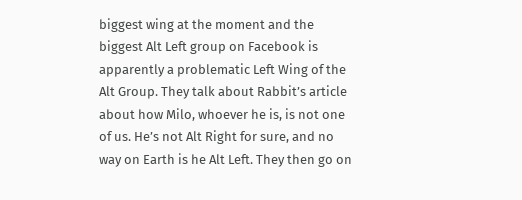biggest wing at the moment and the biggest Alt Left group on Facebook is apparently a problematic Left Wing of the Alt Group. They talk about Rabbit’s article about how Milo, whoever he is, is not one of us. He’s not Alt Right for sure, and no way on Earth is he Alt Left. They then go on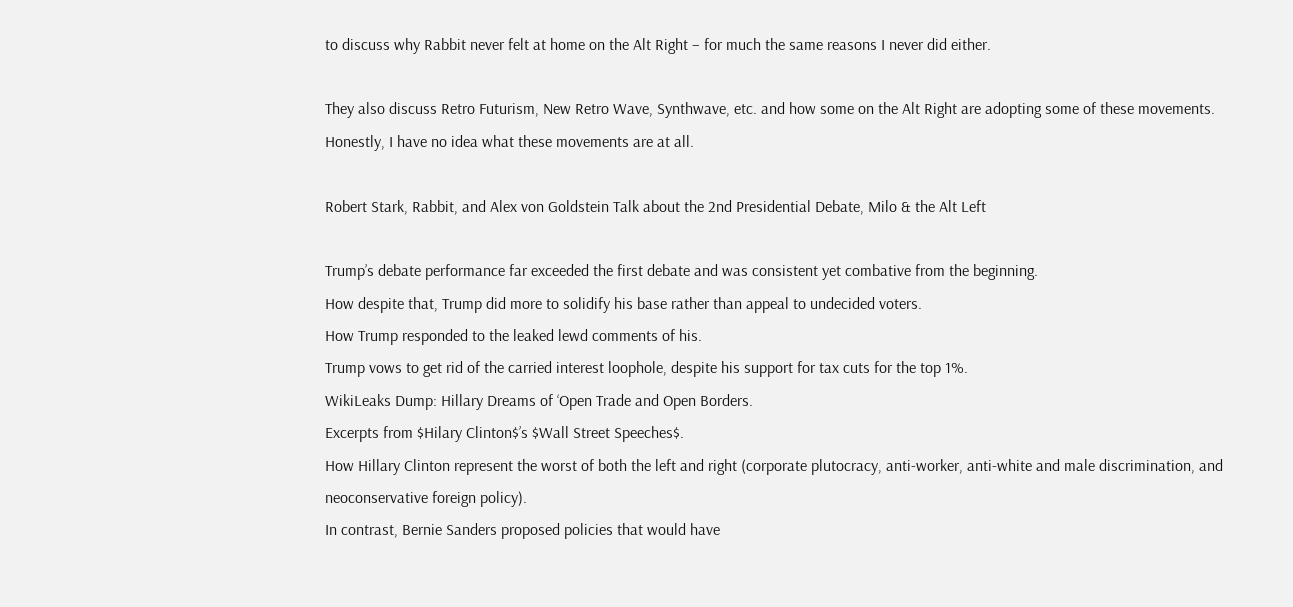to discuss why Rabbit never felt at home on the Alt Right – for much the same reasons I never did either.

They also discuss Retro Futurism, New Retro Wave, Synthwave, etc. and how some on the Alt Right are adopting some of these movements. Honestly, I have no idea what these movements are at all.

Robert Stark, Rabbit, and Alex von Goldstein Talk about the 2nd Presidential Debate, Milo & the Alt Left

Trump’s debate performance far exceeded the first debate and was consistent yet combative from the beginning.
How despite that, Trump did more to solidify his base rather than appeal to undecided voters.
How Trump responded to the leaked lewd comments of his.
Trump vows to get rid of the carried interest loophole, despite his support for tax cuts for the top 1%.
WikiLeaks Dump: Hillary Dreams of ‘Open Trade and Open Borders.
Excerpts from $Hilary Clinton$’s $Wall Street Speeches$.
How Hillary Clinton represent the worst of both the left and right (corporate plutocracy, anti-worker, anti-white and male discrimination, and neoconservative foreign policy).
In contrast, Bernie Sanders proposed policies that would have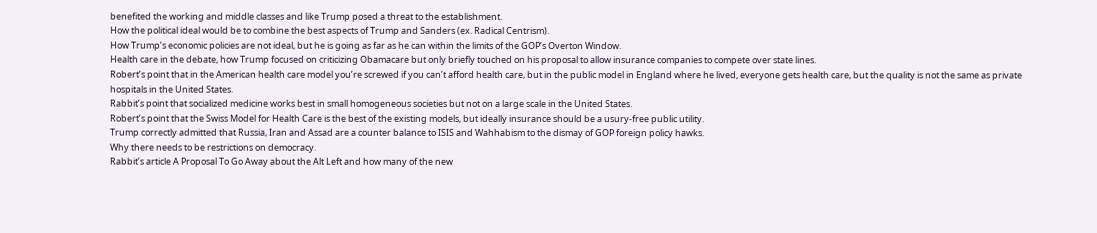benefited the working and middle classes and like Trump posed a threat to the establishment.
How the political ideal would be to combine the best aspects of Trump and Sanders (ex. Radical Centrism).
How Trump’s economic policies are not ideal, but he is going as far as he can within the limits of the GOP’s Overton Window.
Health care in the debate, how Trump focused on criticizing Obamacare but only briefly touched on his proposal to allow insurance companies to compete over state lines.
Robert’s point that in the American health care model you’re screwed if you can’t afford health care, but in the public model in England where he lived, everyone gets health care, but the quality is not the same as private hospitals in the United States.
Rabbit’s point that socialized medicine works best in small homogeneous societies but not on a large scale in the United States.
Robert’s point that the Swiss Model for Health Care is the best of the existing models, but ideally insurance should be a usury-free public utility.
Trump correctly admitted that Russia, Iran and Assad are a counter balance to ISIS and Wahhabism to the dismay of GOP foreign policy hawks.
Why there needs to be restrictions on democracy.
Rabbit’s article A Proposal To Go Away about the Alt Left and how many of the new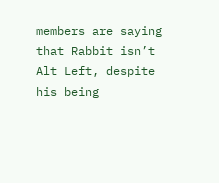members are saying that Rabbit isn’t Alt Left, despite his being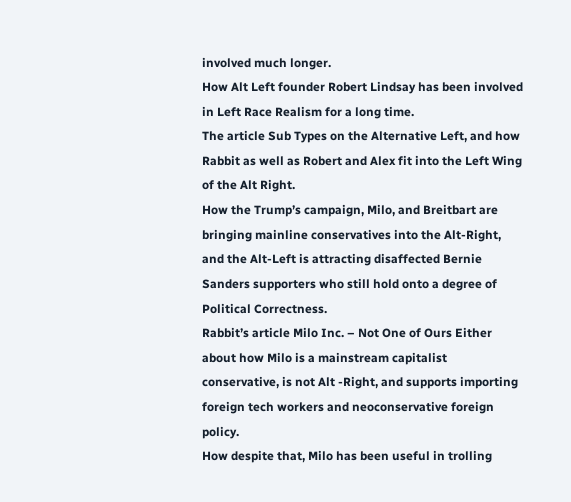involved much longer.
How Alt Left founder Robert Lindsay has been involved in Left Race Realism for a long time.
The article Sub Types on the Alternative Left, and how Rabbit as well as Robert and Alex fit into the Left Wing of the Alt Right.
How the Trump’s campaign, Milo, and Breitbart are bringing mainline conservatives into the Alt-Right, and the Alt-Left is attracting disaffected Bernie Sanders supporters who still hold onto a degree of Political Correctness.
Rabbit’s article Milo Inc. – Not One of Ours Either about how Milo is a mainstream capitalist conservative, is not Alt -Right, and supports importing foreign tech workers and neoconservative foreign policy.
How despite that, Milo has been useful in trolling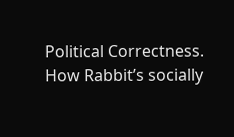Political Correctness.
How Rabbit’s socially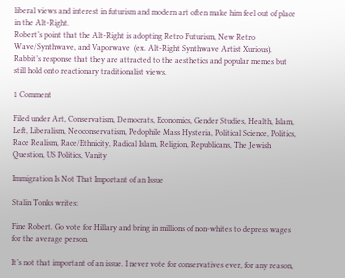liberal views and interest in futurism and modern art often make him feel out of place in the Alt-Right.
Robert’s point that the Alt-Right is adopting Retro Futurism, New Retro Wave/Synthwave, and Vaporwave  (ex. Alt-Right Synthwave Artist Xurious).
Rabbit’s response that they are attracted to the aesthetics and popular memes but still hold onto reactionary traditionalist views.

1 Comment

Filed under Art, Conservatism, Democrats, Economics, Gender Studies, Health, Islam, Left, Liberalism, Neoconservatism, Pedophile Mass Hysteria, Political Science, Politics, Race Realism, Race/Ethnicity, Radical Islam, Religion, Republicans, The Jewish Question, US Politics, Vanity

Immigration Is Not That Important of an Issue

Stalin Tonks writes:

Fine Robert. Go vote for Hillary and bring in millions of non-whites to depress wages for the average person.

It’s not that important of an issue. I never vote for conservatives ever, for any reason,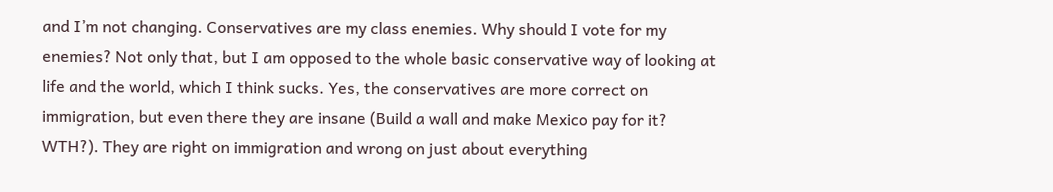and I’m not changing. Conservatives are my class enemies. Why should I vote for my enemies? Not only that, but I am opposed to the whole basic conservative way of looking at life and the world, which I think sucks. Yes, the conservatives are more correct on immigration, but even there they are insane (Build a wall and make Mexico pay for it? WTH?). They are right on immigration and wrong on just about everything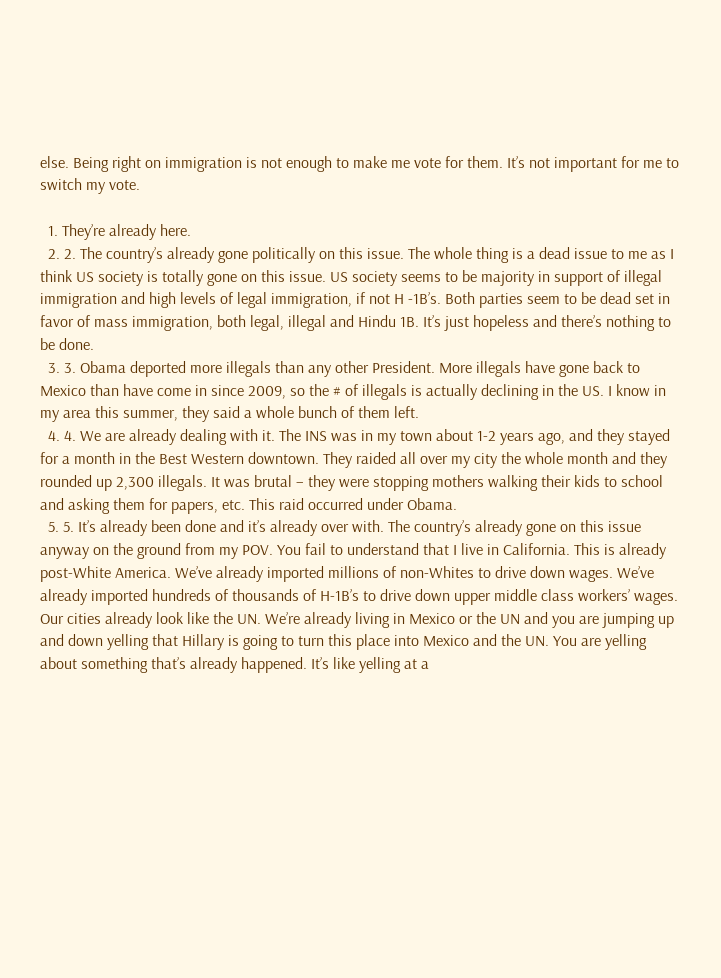else. Being right on immigration is not enough to make me vote for them. It’s not important for me to switch my vote.

  1. They’re already here.
  2. 2. The country’s already gone politically on this issue. The whole thing is a dead issue to me as I think US society is totally gone on this issue. US society seems to be majority in support of illegal immigration and high levels of legal immigration, if not H -1B’s. Both parties seem to be dead set in favor of mass immigration, both legal, illegal and Hindu 1B. It’s just hopeless and there’s nothing to be done.
  3. 3. Obama deported more illegals than any other President. More illegals have gone back to Mexico than have come in since 2009, so the # of illegals is actually declining in the US. I know in my area this summer, they said a whole bunch of them left.
  4. 4. We are already dealing with it. The INS was in my town about 1-2 years ago, and they stayed for a month in the Best Western downtown. They raided all over my city the whole month and they rounded up 2,300 illegals. It was brutal – they were stopping mothers walking their kids to school and asking them for papers, etc. This raid occurred under Obama.
  5. 5. It’s already been done and it’s already over with. The country’s already gone on this issue anyway on the ground from my POV. You fail to understand that I live in California. This is already post-White America. We’ve already imported millions of non-Whites to drive down wages. We’ve already imported hundreds of thousands of H-1B’s to drive down upper middle class workers’ wages. Our cities already look like the UN. We’re already living in Mexico or the UN and you are jumping up and down yelling that Hillary is going to turn this place into Mexico and the UN. You are yelling about something that’s already happened. It’s like yelling at a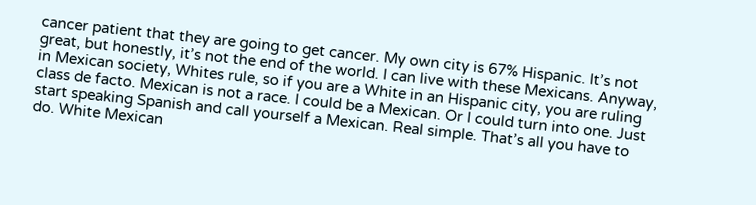cancer patient that they are going to get cancer. My own city is 67% Hispanic. It’s not great, but honestly, it’s not the end of the world. I can live with these Mexicans. Anyway, in Mexican society, Whites rule, so if you are a White in an Hispanic city, you are ruling class de facto. Mexican is not a race. I could be a Mexican. Or I could turn into one. Just start speaking Spanish and call yourself a Mexican. Real simple. That’s all you have to do. White Mexican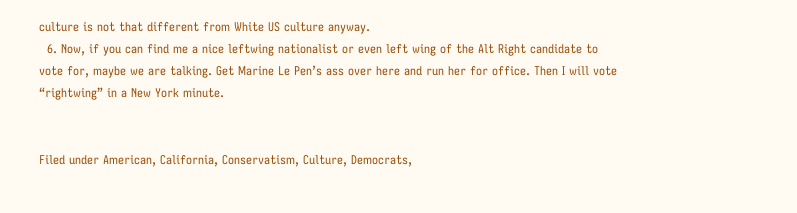culture is not that different from White US culture anyway.
  6. Now, if you can find me a nice leftwing nationalist or even left wing of the Alt Right candidate to vote for, maybe we are talking. Get Marine Le Pen’s ass over here and run her for office. Then I will vote “rightwing” in a New York minute.


Filed under American, California, Conservatism, Culture, Democrats,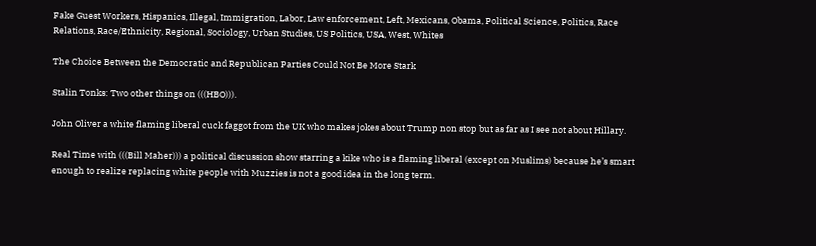Fake Guest Workers, Hispanics, Illegal, Immigration, Labor, Law enforcement, Left, Mexicans, Obama, Political Science, Politics, Race Relations, Race/Ethnicity, Regional, Sociology, Urban Studies, US Politics, USA, West, Whites

The Choice Between the Democratic and Republican Parties Could Not Be More Stark

Stalin Tonks: Two other things on (((HBO))).

John Oliver a white flaming liberal cuck faggot from the UK who makes jokes about Trump non stop but as far as I see not about Hillary.

Real Time with (((Bill Maher))) a political discussion show starring a kike who is a flaming liberal (except on Muslims) because he’s smart enough to realize replacing white people with Muzzies is not a good idea in the long term.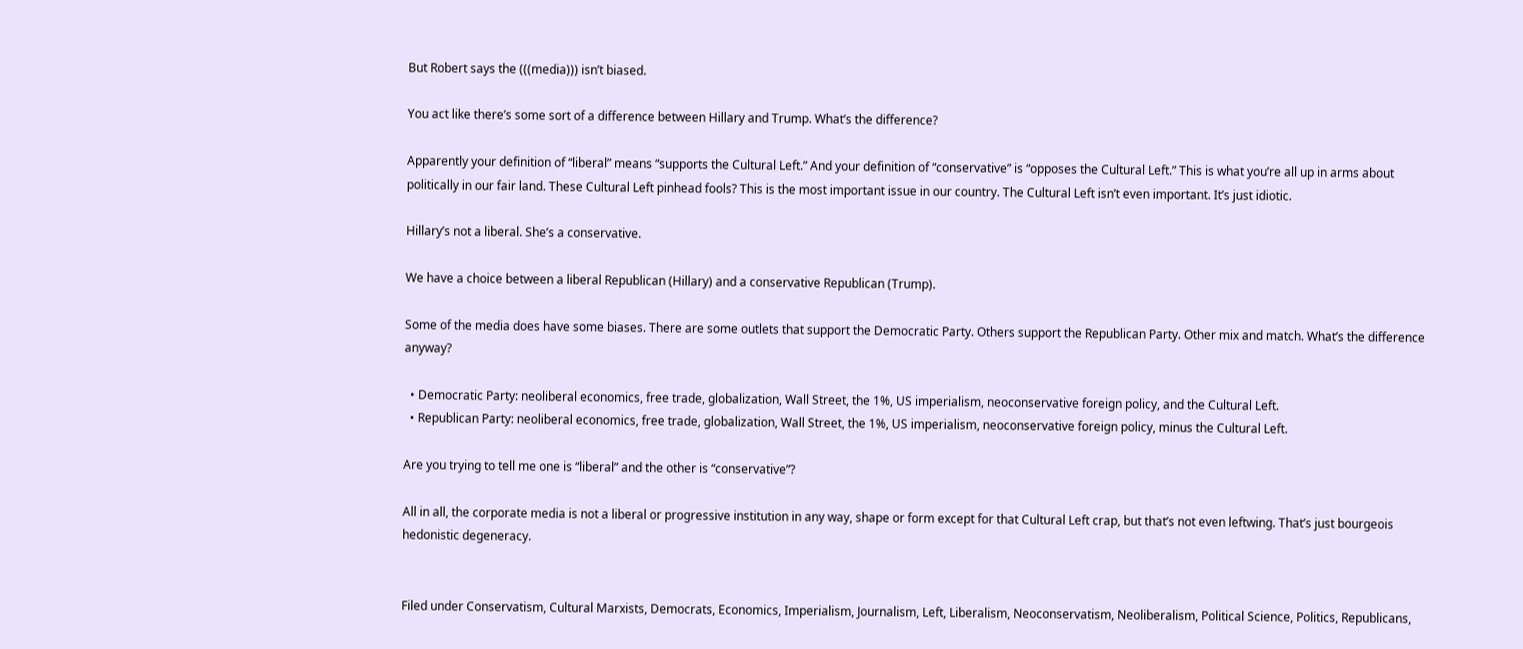But Robert says the (((media))) isn’t biased.

You act like there’s some sort of a difference between Hillary and Trump. What’s the difference?

Apparently your definition of “liberal” means “supports the Cultural Left.” And your definition of “conservative” is “opposes the Cultural Left.” This is what you’re all up in arms about politically in our fair land. These Cultural Left pinhead fools? This is the most important issue in our country. The Cultural Left isn’t even important. It’s just idiotic.

Hillary’s not a liberal. She’s a conservative.

We have a choice between a liberal Republican (Hillary) and a conservative Republican (Trump).

Some of the media does have some biases. There are some outlets that support the Democratic Party. Others support the Republican Party. Other mix and match. What’s the difference anyway?

  • Democratic Party: neoliberal economics, free trade, globalization, Wall Street, the 1%, US imperialism, neoconservative foreign policy, and the Cultural Left.
  • Republican Party: neoliberal economics, free trade, globalization, Wall Street, the 1%, US imperialism, neoconservative foreign policy, minus the Cultural Left.

Are you trying to tell me one is “liberal” and the other is “conservative”?

All in all, the corporate media is not a liberal or progressive institution in any way, shape or form except for that Cultural Left crap, but that’s not even leftwing. That’s just bourgeois hedonistic degeneracy.


Filed under Conservatism, Cultural Marxists, Democrats, Economics, Imperialism, Journalism, Left, Liberalism, Neoconservatism, Neoliberalism, Political Science, Politics, Republicans,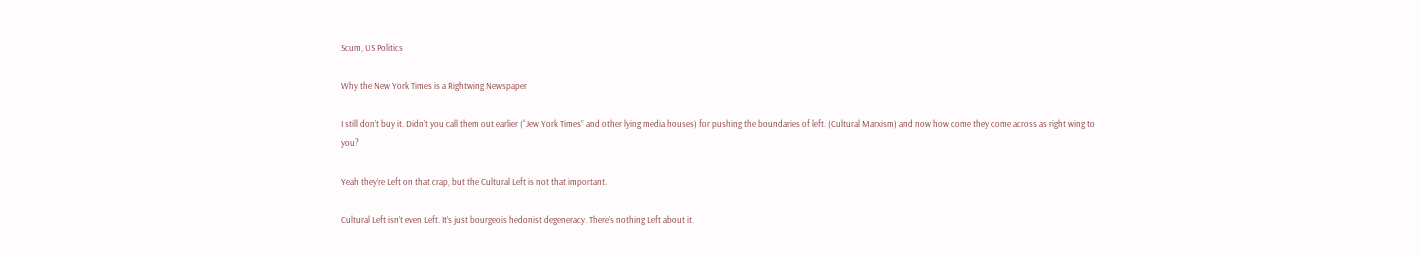Scum, US Politics

Why the New York Times is a Rightwing Newspaper

I still don’t buy it. Didn’t you call them out earlier (“Jew York Times” and other lying media houses) for pushing the boundaries of left. (Cultural Marxism) and now how come they come across as right wing to you?

Yeah they’re Left on that crap, but the Cultural Left is not that important.

Cultural Left isn’t even Left. It’s just bourgeois hedonist degeneracy. There’s nothing Left about it.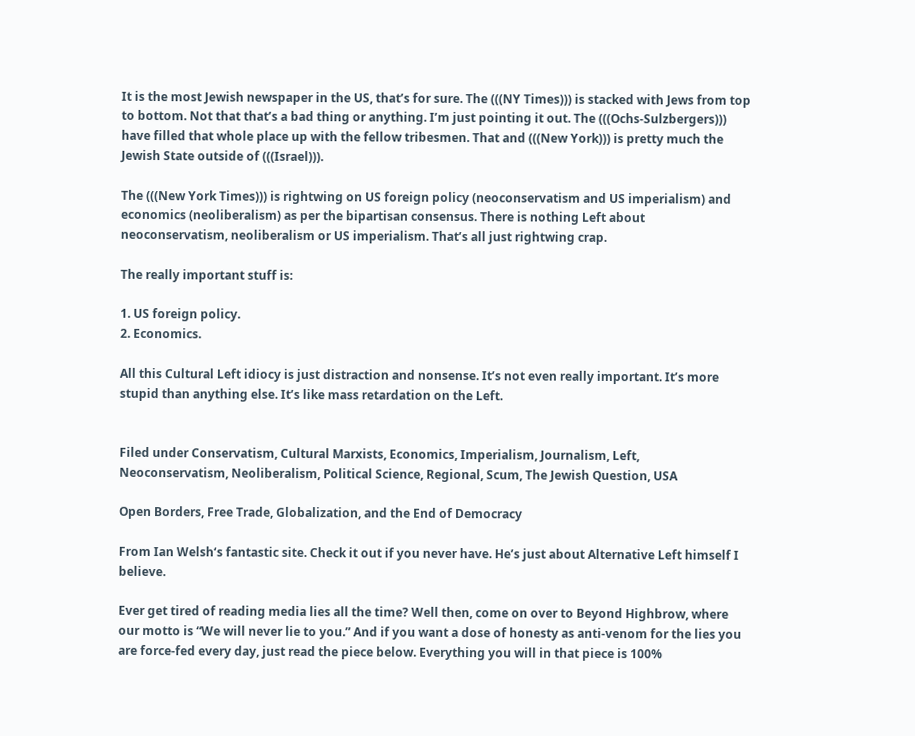It is the most Jewish newspaper in the US, that’s for sure. The (((NY Times))) is stacked with Jews from top to bottom. Not that that’s a bad thing or anything. I’m just pointing it out. The (((Ochs-Sulzbergers))) have filled that whole place up with the fellow tribesmen. That and (((New York))) is pretty much the Jewish State outside of (((Israel))).

The (((New York Times))) is rightwing on US foreign policy (neoconservatism and US imperialism) and economics (neoliberalism) as per the bipartisan consensus. There is nothing Left about neoconservatism, neoliberalism or US imperialism. That’s all just rightwing crap.

The really important stuff is:

1. US foreign policy.
2. Economics.

All this Cultural Left idiocy is just distraction and nonsense. It’s not even really important. It’s more stupid than anything else. It’s like mass retardation on the Left.


Filed under Conservatism, Cultural Marxists, Economics, Imperialism, Journalism, Left, Neoconservatism, Neoliberalism, Political Science, Regional, Scum, The Jewish Question, USA

Open Borders, Free Trade, Globalization, and the End of Democracy

From Ian Welsh‘s fantastic site. Check it out if you never have. He’s just about Alternative Left himself I believe.

Ever get tired of reading media lies all the time? Well then, come on over to Beyond Highbrow, where our motto is “We will never lie to you.” And if you want a dose of honesty as anti-venom for the lies you are force-fed every day, just read the piece below. Everything you will in that piece is 100%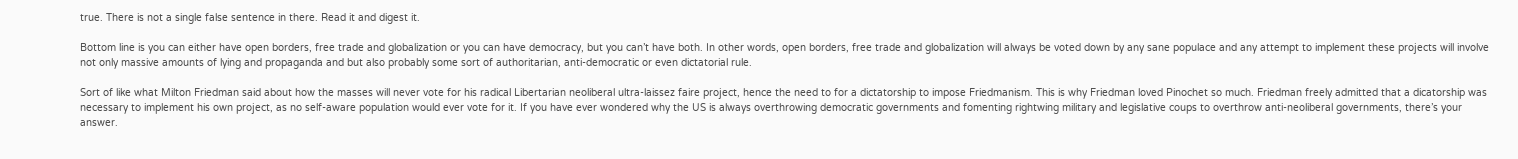true. There is not a single false sentence in there. Read it and digest it.

Bottom line is you can either have open borders, free trade and globalization or you can have democracy, but you can’t have both. In other words, open borders, free trade and globalization will always be voted down by any sane populace and any attempt to implement these projects will involve not only massive amounts of lying and propaganda and but also probably some sort of authoritarian, anti-democratic or even dictatorial rule.

Sort of like what Milton Friedman said about how the masses will never vote for his radical Libertarian neoliberal ultra-laissez faire project, hence the need to for a dictatorship to impose Friedmanism. This is why Friedman loved Pinochet so much. Friedman freely admitted that a dicatorship was necessary to implement his own project, as no self-aware population would ever vote for it. If you have ever wondered why the US is always overthrowing democratic governments and fomenting rightwing military and legislative coups to overthrow anti-neoliberal governments, there’s your answer.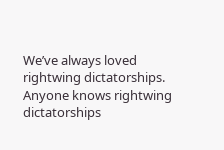We’ve always loved rightwing dictatorships. Anyone knows rightwing dictatorships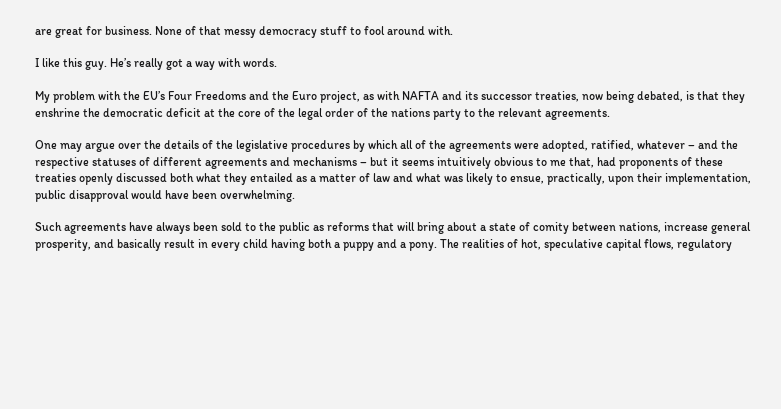are great for business. None of that messy democracy stuff to fool around with.

I like this guy. He’s really got a way with words.

My problem with the EU’s Four Freedoms and the Euro project, as with NAFTA and its successor treaties, now being debated, is that they enshrine the democratic deficit at the core of the legal order of the nations party to the relevant agreements.

One may argue over the details of the legislative procedures by which all of the agreements were adopted, ratified, whatever – and the respective statuses of different agreements and mechanisms – but it seems intuitively obvious to me that, had proponents of these treaties openly discussed both what they entailed as a matter of law and what was likely to ensue, practically, upon their implementation, public disapproval would have been overwhelming.

Such agreements have always been sold to the public as reforms that will bring about a state of comity between nations, increase general prosperity, and basically result in every child having both a puppy and a pony. The realities of hot, speculative capital flows, regulatory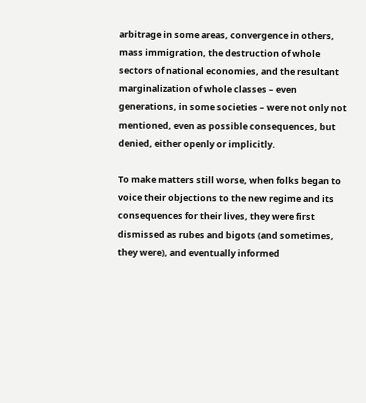arbitrage in some areas, convergence in others, mass immigration, the destruction of whole sectors of national economies, and the resultant marginalization of whole classes – even generations, in some societies – were not only not mentioned, even as possible consequences, but denied, either openly or implicitly.

To make matters still worse, when folks began to voice their objections to the new regime and its consequences for their lives, they were first dismissed as rubes and bigots (and sometimes, they were), and eventually informed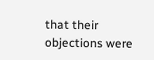that their objections were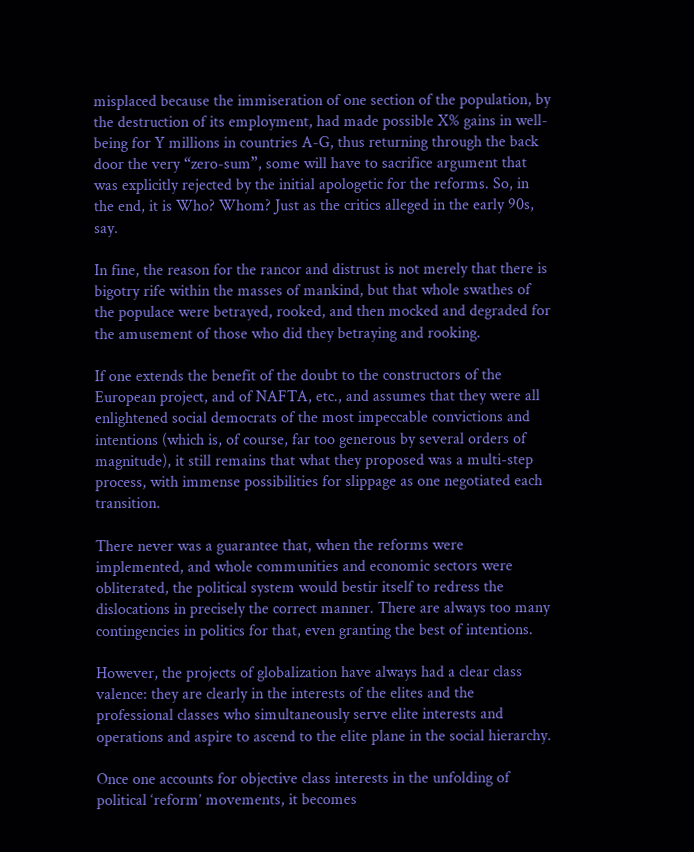misplaced because the immiseration of one section of the population, by the destruction of its employment, had made possible X% gains in well-being for Y millions in countries A-G, thus returning through the back door the very “zero-sum”, some will have to sacrifice argument that was explicitly rejected by the initial apologetic for the reforms. So, in the end, it is Who? Whom? Just as the critics alleged in the early 90s, say.

In fine, the reason for the rancor and distrust is not merely that there is bigotry rife within the masses of mankind, but that whole swathes of the populace were betrayed, rooked, and then mocked and degraded for the amusement of those who did they betraying and rooking.

If one extends the benefit of the doubt to the constructors of the European project, and of NAFTA, etc., and assumes that they were all enlightened social democrats of the most impeccable convictions and intentions (which is, of course, far too generous by several orders of magnitude), it still remains that what they proposed was a multi-step process, with immense possibilities for slippage as one negotiated each transition.

There never was a guarantee that, when the reforms were implemented, and whole communities and economic sectors were obliterated, the political system would bestir itself to redress the dislocations in precisely the correct manner. There are always too many contingencies in politics for that, even granting the best of intentions.

However, the projects of globalization have always had a clear class valence: they are clearly in the interests of the elites and the professional classes who simultaneously serve elite interests and operations and aspire to ascend to the elite plane in the social hierarchy.

Once one accounts for objective class interests in the unfolding of political ‘reform’ movements, it becomes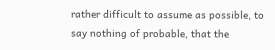rather difficult to assume as possible, to say nothing of probable, that the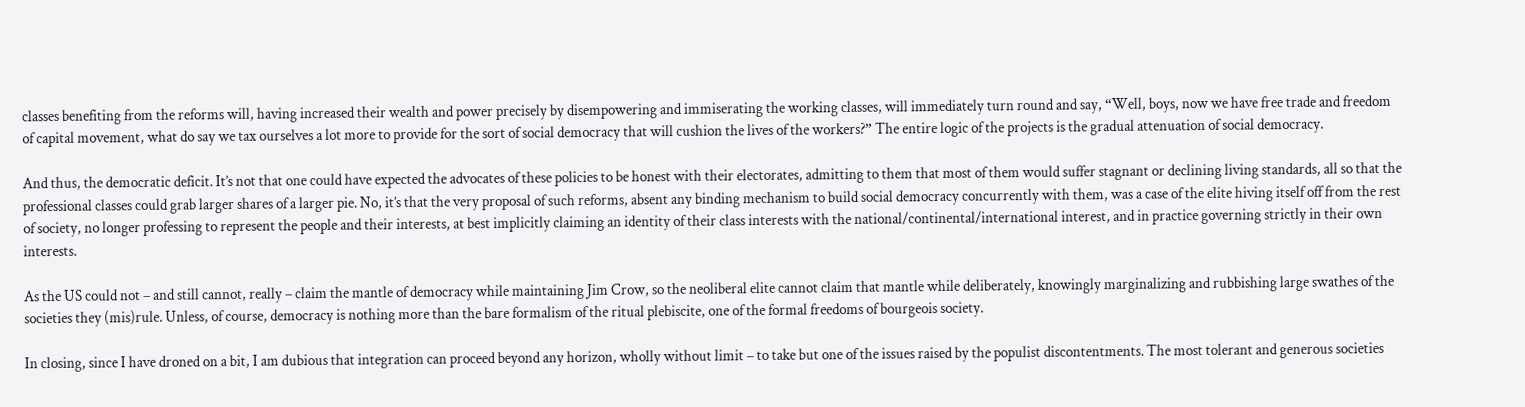classes benefiting from the reforms will, having increased their wealth and power precisely by disempowering and immiserating the working classes, will immediately turn round and say, “Well, boys, now we have free trade and freedom of capital movement, what do say we tax ourselves a lot more to provide for the sort of social democracy that will cushion the lives of the workers?” The entire logic of the projects is the gradual attenuation of social democracy.

And thus, the democratic deficit. It’s not that one could have expected the advocates of these policies to be honest with their electorates, admitting to them that most of them would suffer stagnant or declining living standards, all so that the professional classes could grab larger shares of a larger pie. No, it’s that the very proposal of such reforms, absent any binding mechanism to build social democracy concurrently with them, was a case of the elite hiving itself off from the rest of society, no longer professing to represent the people and their interests, at best implicitly claiming an identity of their class interests with the national/continental/international interest, and in practice governing strictly in their own interests.

As the US could not – and still cannot, really – claim the mantle of democracy while maintaining Jim Crow, so the neoliberal elite cannot claim that mantle while deliberately, knowingly marginalizing and rubbishing large swathes of the societies they (mis)rule. Unless, of course, democracy is nothing more than the bare formalism of the ritual plebiscite, one of the formal freedoms of bourgeois society.

In closing, since I have droned on a bit, I am dubious that integration can proceed beyond any horizon, wholly without limit – to take but one of the issues raised by the populist discontentments. The most tolerant and generous societies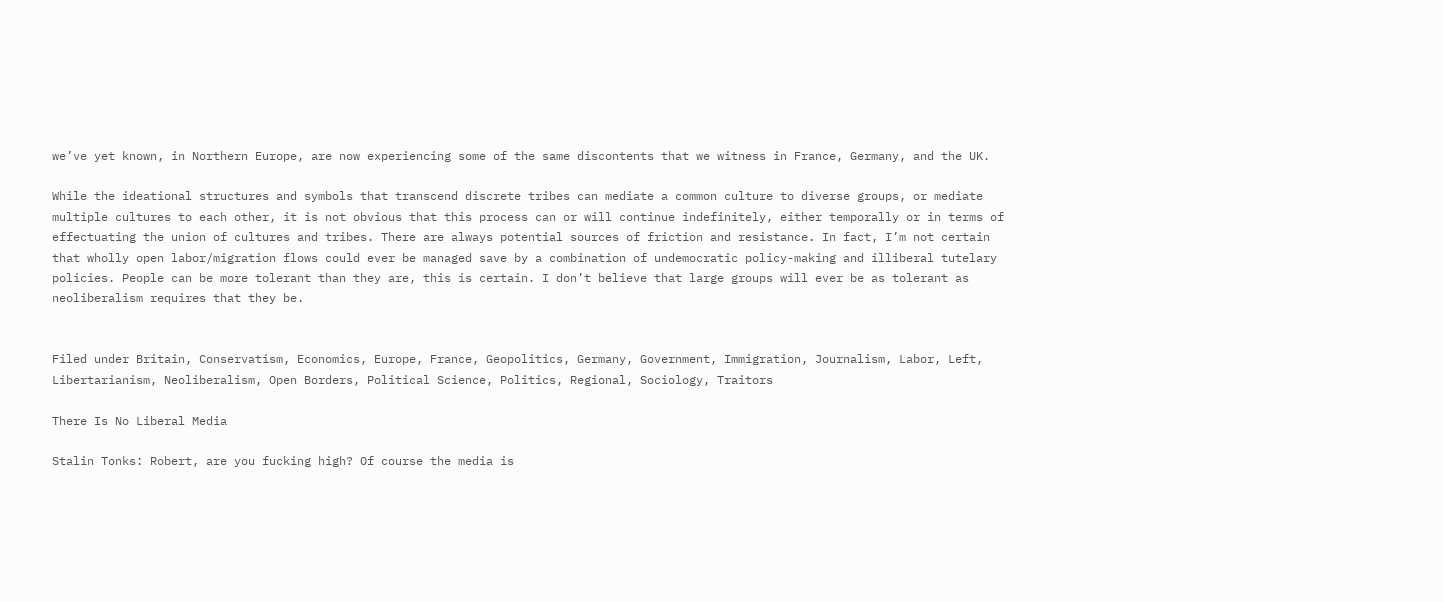we’ve yet known, in Northern Europe, are now experiencing some of the same discontents that we witness in France, Germany, and the UK.

While the ideational structures and symbols that transcend discrete tribes can mediate a common culture to diverse groups, or mediate multiple cultures to each other, it is not obvious that this process can or will continue indefinitely, either temporally or in terms of effectuating the union of cultures and tribes. There are always potential sources of friction and resistance. In fact, I’m not certain that wholly open labor/migration flows could ever be managed save by a combination of undemocratic policy-making and illiberal tutelary policies. People can be more tolerant than they are, this is certain. I don’t believe that large groups will ever be as tolerant as neoliberalism requires that they be.


Filed under Britain, Conservatism, Economics, Europe, France, Geopolitics, Germany, Government, Immigration, Journalism, Labor, Left, Libertarianism, Neoliberalism, Open Borders, Political Science, Politics, Regional, Sociology, Traitors

There Is No Liberal Media

Stalin Tonks: Robert, are you fucking high? Of course the media is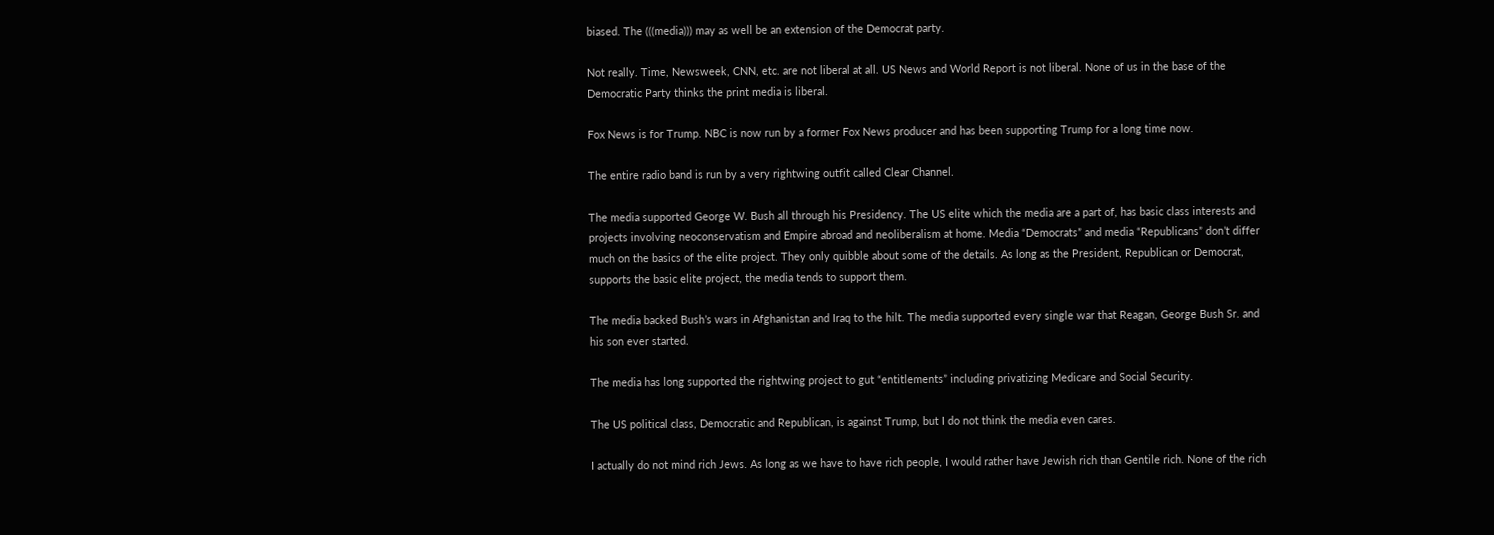biased. The (((media))) may as well be an extension of the Democrat party.

Not really. Time, Newsweek, CNN, etc. are not liberal at all. US News and World Report is not liberal. None of us in the base of the Democratic Party thinks the print media is liberal.

Fox News is for Trump. NBC is now run by a former Fox News producer and has been supporting Trump for a long time now.

The entire radio band is run by a very rightwing outfit called Clear Channel.

The media supported George W. Bush all through his Presidency. The US elite which the media are a part of, has basic class interests and projects involving neoconservatism and Empire abroad and neoliberalism at home. Media “Democrats” and media “Republicans” don’t differ much on the basics of the elite project. They only quibble about some of the details. As long as the President, Republican or Democrat,  supports the basic elite project, the media tends to support them.

The media backed Bush’s wars in Afghanistan and Iraq to the hilt. The media supported every single war that Reagan, George Bush Sr. and his son ever started.

The media has long supported the rightwing project to gut “entitlements” including privatizing Medicare and Social Security.

The US political class, Democratic and Republican, is against Trump, but I do not think the media even cares.

I actually do not mind rich Jews. As long as we have to have rich people, I would rather have Jewish rich than Gentile rich. None of the rich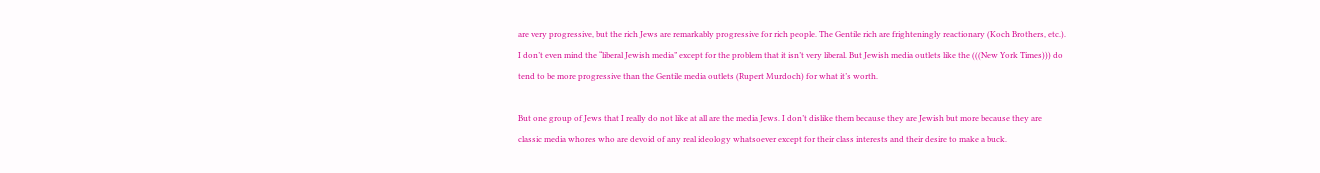are very progressive, but the rich Jews are remarkably progressive for rich people. The Gentile rich are frighteningly reactionary (Koch Brothers, etc.). I don’t even mind the “liberal Jewish media” except for the problem that it isn’t very liberal. But Jewish media outlets like the (((New York Times))) do tend to be more progressive than the Gentile media outlets (Rupert Murdoch) for what it’s worth.

But one group of Jews that I really do not like at all are the media Jews. I don’t dislike them because they are Jewish but more because they are classic media whores who are devoid of any real ideology whatsoever except for their class interests and their desire to make a buck.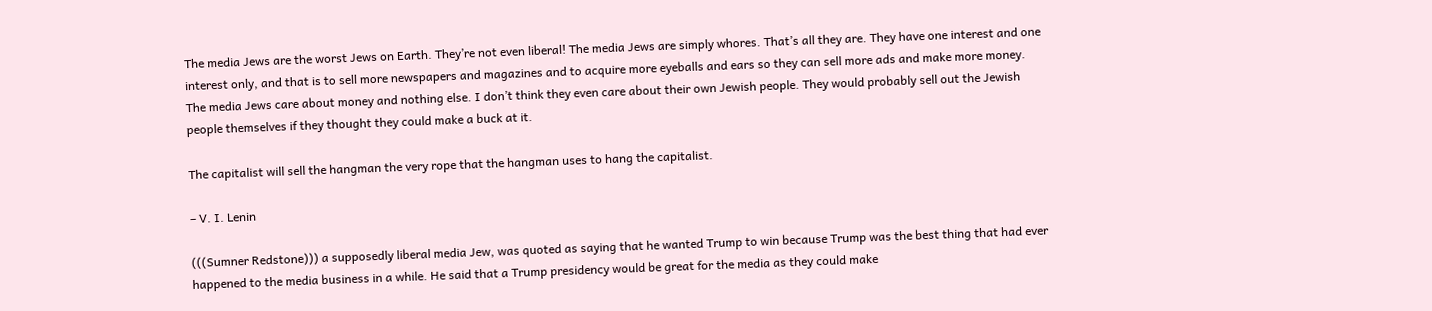The media Jews are the worst Jews on Earth. They’re not even liberal! The media Jews are simply whores. That’s all they are. They have one interest and one interest only, and that is to sell more newspapers and magazines and to acquire more eyeballs and ears so they can sell more ads and make more money. The media Jews care about money and nothing else. I don’t think they even care about their own Jewish people. They would probably sell out the Jewish people themselves if they thought they could make a buck at it.

The capitalist will sell the hangman the very rope that the hangman uses to hang the capitalist.

– V. I. Lenin

(((Sumner Redstone))) a supposedly liberal media Jew, was quoted as saying that he wanted Trump to win because Trump was the best thing that had ever happened to the media business in a while. He said that a Trump presidency would be great for the media as they could make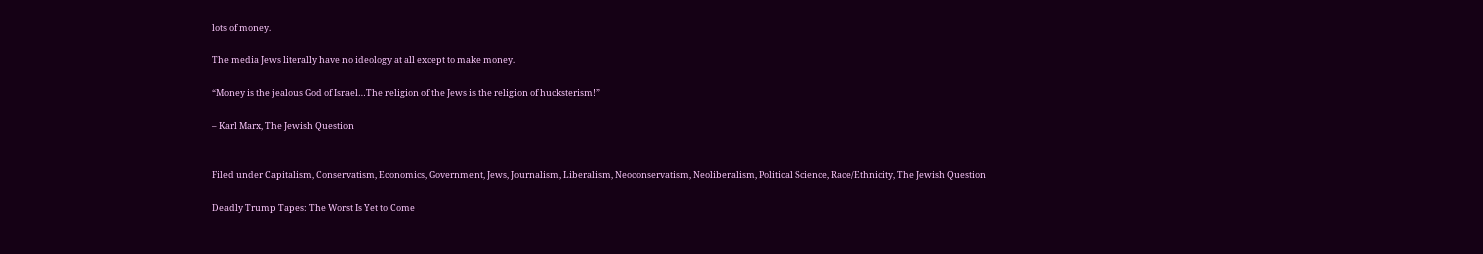lots of money.

The media Jews literally have no ideology at all except to make money.

“Money is the jealous God of Israel…The religion of the Jews is the religion of hucksterism!”

– Karl Marx, The Jewish Question


Filed under Capitalism, Conservatism, Economics, Government, Jews, Journalism, Liberalism, Neoconservatism, Neoliberalism, Political Science, Race/Ethnicity, The Jewish Question

Deadly Trump Tapes: The Worst Is Yet to Come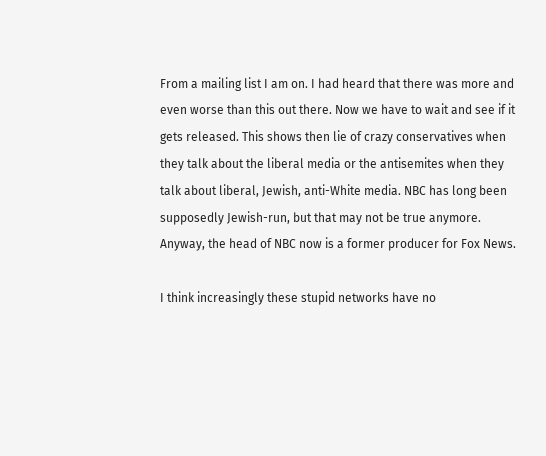From a mailing list I am on. I had heard that there was more and even worse than this out there. Now we have to wait and see if it gets released. This shows then lie of crazy conservatives when they talk about the liberal media or the antisemites when they talk about liberal, Jewish, anti-White media. NBC has long been supposedly Jewish-run, but that may not be true anymore. Anyway, the head of NBC now is a former producer for Fox News.

I think increasingly these stupid networks have no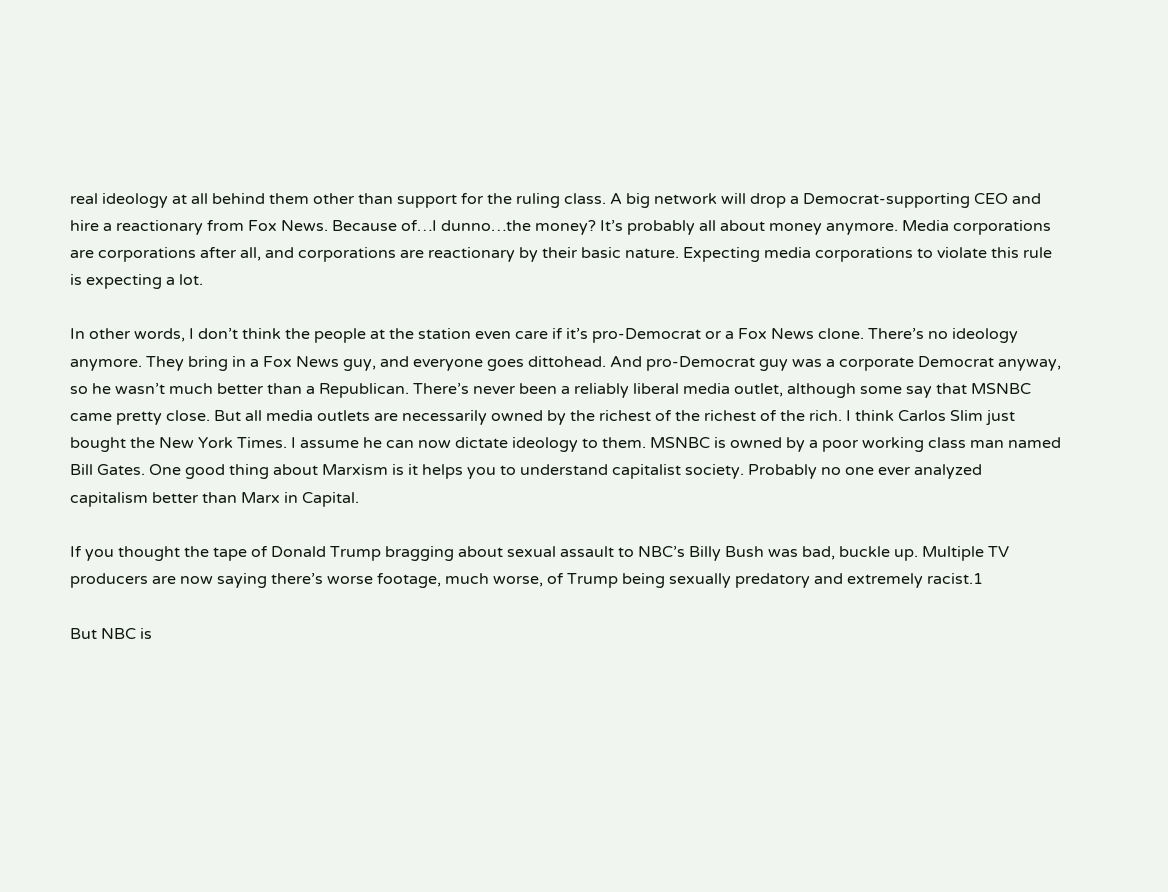real ideology at all behind them other than support for the ruling class. A big network will drop a Democrat-supporting CEO and hire a reactionary from Fox News. Because of…I dunno…the money? It’s probably all about money anymore. Media corporations are corporations after all, and corporations are reactionary by their basic nature. Expecting media corporations to violate this rule is expecting a lot.

In other words, I don’t think the people at the station even care if it’s pro-Democrat or a Fox News clone. There’s no ideology anymore. They bring in a Fox News guy, and everyone goes dittohead. And pro-Democrat guy was a corporate Democrat anyway, so he wasn’t much better than a Republican. There’s never been a reliably liberal media outlet, although some say that MSNBC came pretty close. But all media outlets are necessarily owned by the richest of the richest of the rich. I think Carlos Slim just bought the New York Times. I assume he can now dictate ideology to them. MSNBC is owned by a poor working class man named Bill Gates. One good thing about Marxism is it helps you to understand capitalist society. Probably no one ever analyzed capitalism better than Marx in Capital.

If you thought the tape of Donald Trump bragging about sexual assault to NBC’s Billy Bush was bad, buckle up. Multiple TV producers are now saying there’s worse footage, much worse, of Trump being sexually predatory and extremely racist.1

But NBC is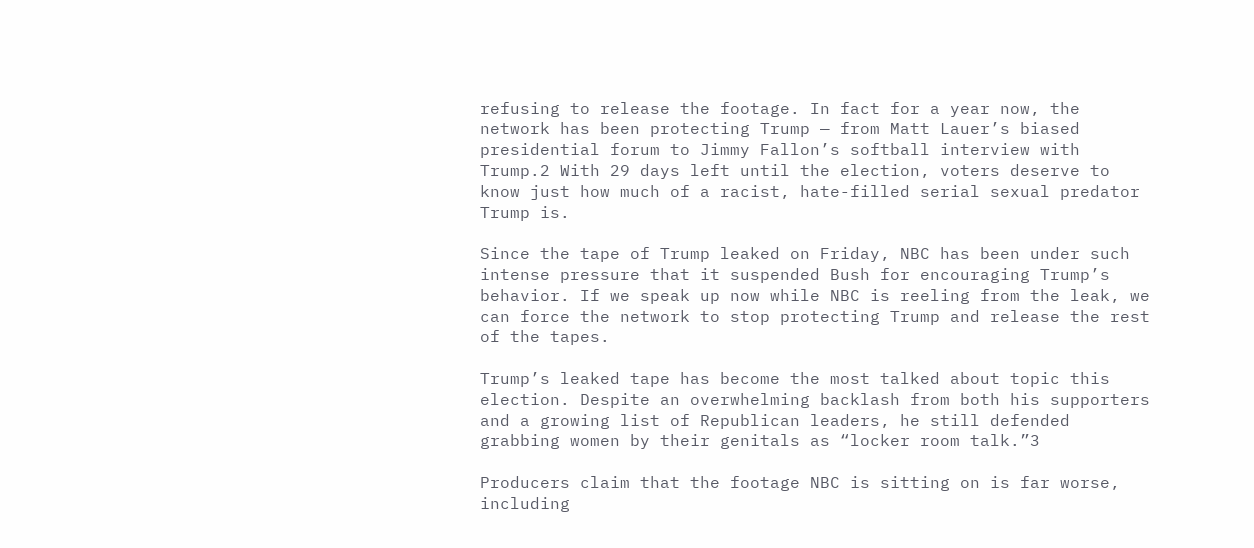refusing to release the footage. In fact for a year now, the network has been protecting Trump — from Matt Lauer’s biased presidential forum to Jimmy Fallon’s softball interview with Trump.2 With 29 days left until the election, voters deserve to know just how much of a racist, hate-filled serial sexual predator Trump is.

Since the tape of Trump leaked on Friday, NBC has been under such intense pressure that it suspended Bush for encouraging Trump’s behavior. If we speak up now while NBC is reeling from the leak, we can force the network to stop protecting Trump and release the rest of the tapes.

Trump’s leaked tape has become the most talked about topic this election. Despite an overwhelming backlash from both his supporters and a growing list of Republican leaders, he still defended grabbing women by their genitals as “locker room talk.”3

Producers claim that the footage NBC is sitting on is far worse, including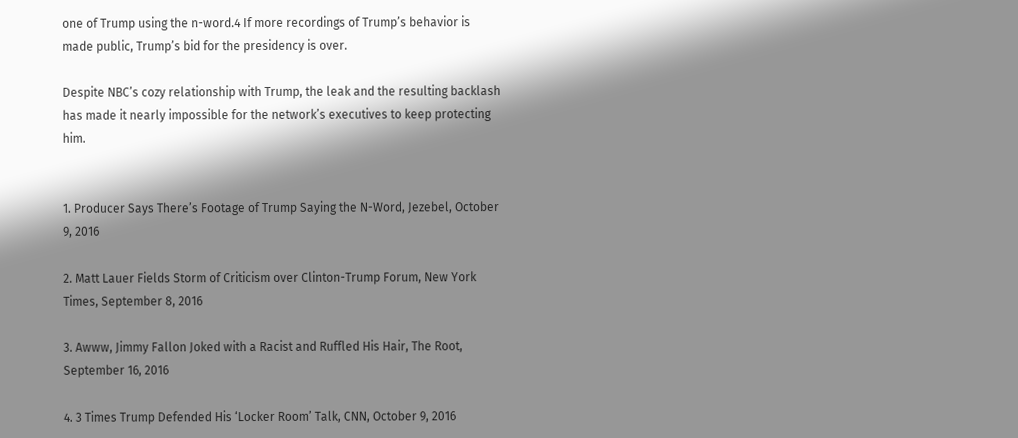one of Trump using the n-word.4 If more recordings of Trump’s behavior is made public, Trump’s bid for the presidency is over.

Despite NBC’s cozy relationship with Trump, the leak and the resulting backlash has made it nearly impossible for the network’s executives to keep protecting him.


1. Producer Says There’s Footage of Trump Saying the N-Word, Jezebel, October 9, 2016

2. Matt Lauer Fields Storm of Criticism over Clinton-Trump Forum, New York Times, September 8, 2016

3. Awww, Jimmy Fallon Joked with a Racist and Ruffled His Hair, The Root, September 16, 2016

4. 3 Times Trump Defended His ‘Locker Room’ Talk, CNN, October 9, 2016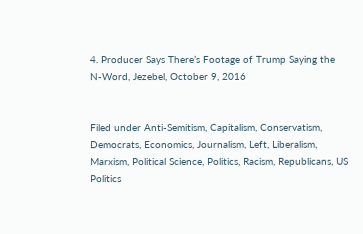4. Producer Says There’s Footage of Trump Saying the N-Word, Jezebel, October 9, 2016


Filed under Anti-Semitism, Capitalism, Conservatism, Democrats, Economics, Journalism, Left, Liberalism, Marxism, Political Science, Politics, Racism, Republicans, US Politics